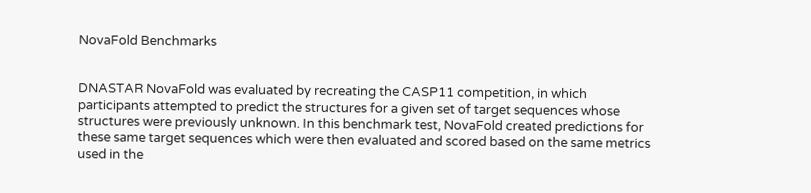NovaFold Benchmarks


DNASTAR NovaFold was evaluated by recreating the CASP11 competition, in which participants attempted to predict the structures for a given set of target sequences whose structures were previously unknown. In this benchmark test, NovaFold created predictions for these same target sequences which were then evaluated and scored based on the same metrics used in the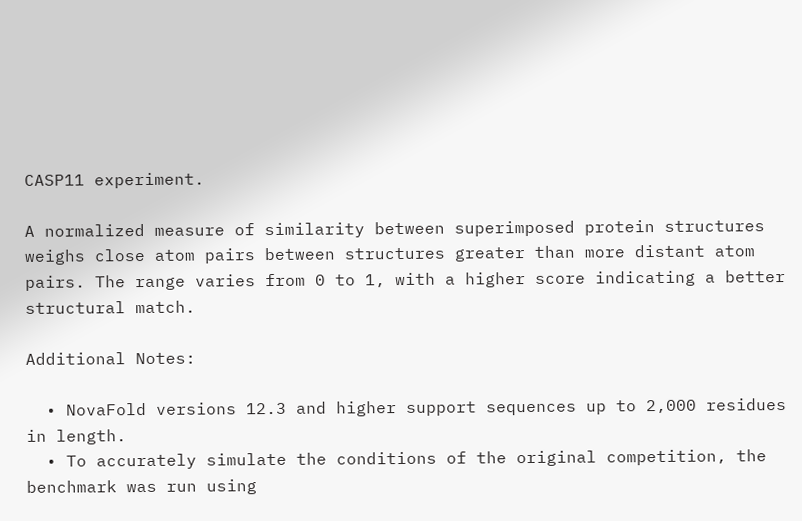CASP11 experiment.

A normalized measure of similarity between superimposed protein structures weighs close atom pairs between structures greater than more distant atom pairs. The range varies from 0 to 1, with a higher score indicating a better structural match.

Additional Notes:

  • NovaFold versions 12.3 and higher support sequences up to 2,000 residues in length.
  • To accurately simulate the conditions of the original competition, the benchmark was run using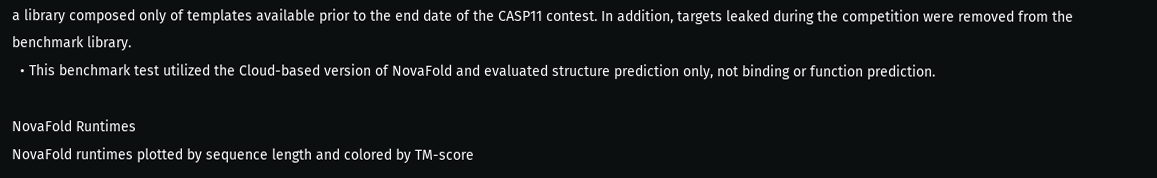a library composed only of templates available prior to the end date of the CASP11 contest. In addition, targets leaked during the competition were removed from the benchmark library.
  • This benchmark test utilized the Cloud-based version of NovaFold and evaluated structure prediction only, not binding or function prediction.

NovaFold Runtimes
NovaFold runtimes plotted by sequence length and colored by TM-score